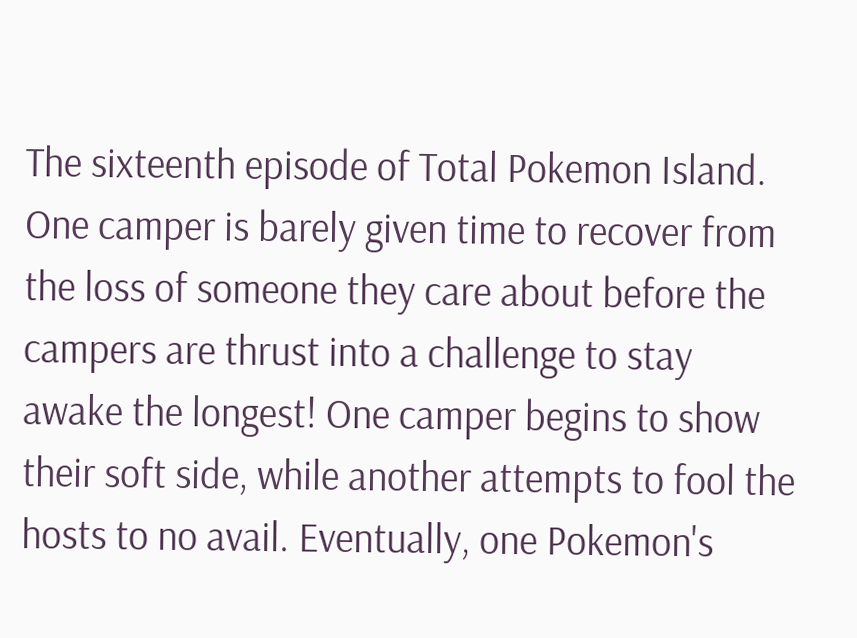The sixteenth episode of Total Pokemon Island. One camper is barely given time to recover from the loss of someone they care about before the campers are thrust into a challenge to stay awake the longest! One camper begins to show their soft side, while another attempts to fool the hosts to no avail. Eventually, one Pokemon's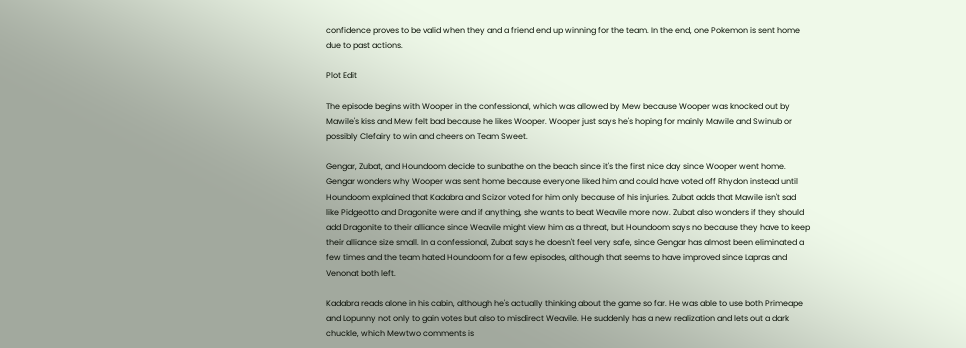confidence proves to be valid when they and a friend end up winning for the team. In the end, one Pokemon is sent home due to past actions.

Plot Edit

The episode begins with Wooper in the confessional, which was allowed by Mew because Wooper was knocked out by Mawile's kiss and Mew felt bad because he likes Wooper. Wooper just says he's hoping for mainly Mawile and Swinub or possibly Clefairy to win and cheers on Team Sweet.

Gengar, Zubat, and Houndoom decide to sunbathe on the beach since it's the first nice day since Wooper went home. Gengar wonders why Wooper was sent home because everyone liked him and could have voted off Rhydon instead until Houndoom explained that Kadabra and Scizor voted for him only because of his injuries. Zubat adds that Mawile isn't sad like Pidgeotto and Dragonite were and if anything, she wants to beat Weavile more now. Zubat also wonders if they should add Dragonite to their alliance since Weavile might view him as a threat, but Houndoom says no because they have to keep their alliance size small. In a confessional, Zubat says he doesn't feel very safe, since Gengar has almost been eliminated a few times and the team hated Houndoom for a few episodes, although that seems to have improved since Lapras and Venonat both left.

Kadabra reads alone in his cabin, although he's actually thinking about the game so far. He was able to use both Primeape and Lopunny not only to gain votes but also to misdirect Weavile. He suddenly has a new realization and lets out a dark chuckle, which Mewtwo comments is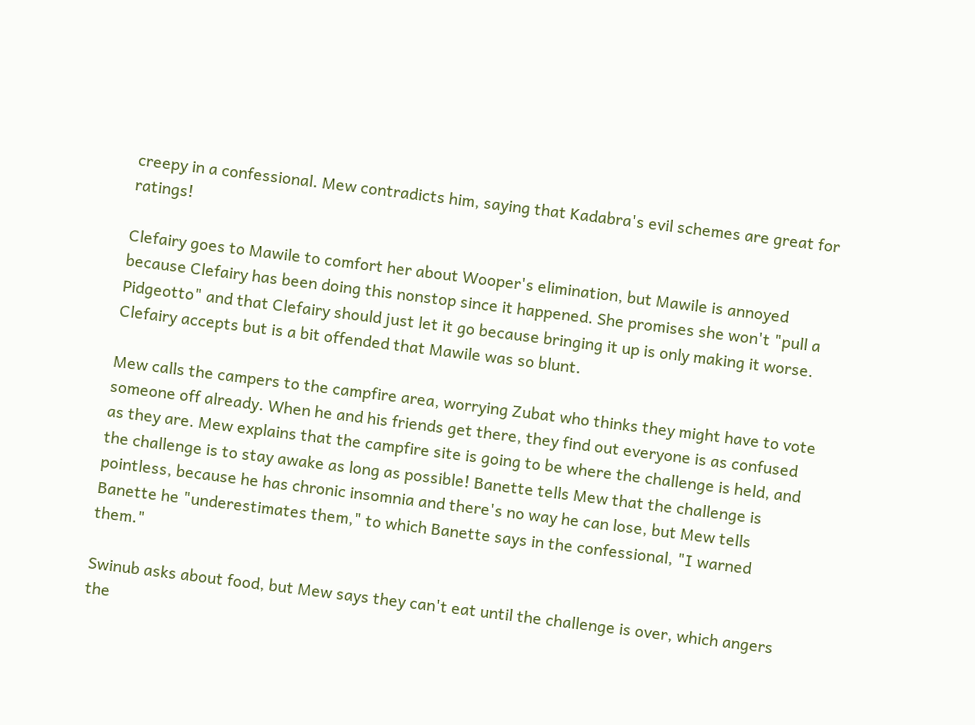creepy in a confessional. Mew contradicts him, saying that Kadabra's evil schemes are great for ratings!

Clefairy goes to Mawile to comfort her about Wooper's elimination, but Mawile is annoyed because Clefairy has been doing this nonstop since it happened. She promises she won't "pull a Pidgeotto" and that Clefairy should just let it go because bringing it up is only making it worse. Clefairy accepts but is a bit offended that Mawile was so blunt.

Mew calls the campers to the campfire area, worrying Zubat who thinks they might have to vote someone off already. When he and his friends get there, they find out everyone is as confused as they are. Mew explains that the campfire site is going to be where the challenge is held, and the challenge is to stay awake as long as possible! Banette tells Mew that the challenge is pointless, because he has chronic insomnia and there's no way he can lose, but Mew tells Banette he "underestimates them," to which Banette says in the confessional, "I warned them."

Swinub asks about food, but Mew says they can't eat until the challenge is over, which angers the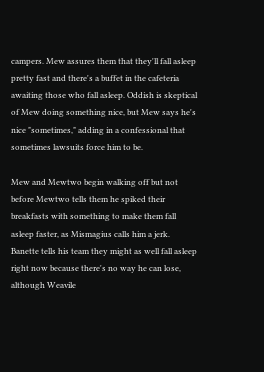campers. Mew assures them that they'll fall asleep pretty fast and there's a buffet in the cafeteria awaiting those who fall asleep. Oddish is skeptical of Mew doing something nice, but Mew says he's nice "sometimes," adding in a confessional that sometimes lawsuits force him to be.

Mew and Mewtwo begin walking off but not before Mewtwo tells them he spiked their breakfasts with something to make them fall asleep faster, as Mismagius calls him a jerk. Banette tells his team they might as well fall asleep right now because there's no way he can lose, although Weavile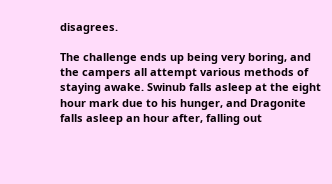disagrees.

The challenge ends up being very boring, and the campers all attempt various methods of staying awake. Swinub falls asleep at the eight hour mark due to his hunger, and Dragonite falls asleep an hour after, falling out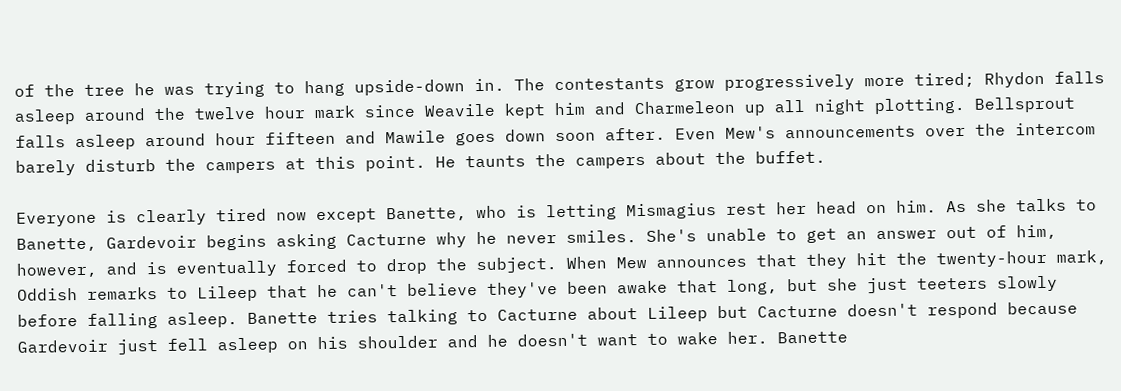of the tree he was trying to hang upside-down in. The contestants grow progressively more tired; Rhydon falls asleep around the twelve hour mark since Weavile kept him and Charmeleon up all night plotting. Bellsprout falls asleep around hour fifteen and Mawile goes down soon after. Even Mew's announcements over the intercom barely disturb the campers at this point. He taunts the campers about the buffet.

Everyone is clearly tired now except Banette, who is letting Mismagius rest her head on him. As she talks to Banette, Gardevoir begins asking Cacturne why he never smiles. She's unable to get an answer out of him, however, and is eventually forced to drop the subject. When Mew announces that they hit the twenty-hour mark, Oddish remarks to Lileep that he can't believe they've been awake that long, but she just teeters slowly before falling asleep. Banette tries talking to Cacturne about Lileep but Cacturne doesn't respond because Gardevoir just fell asleep on his shoulder and he doesn't want to wake her. Banette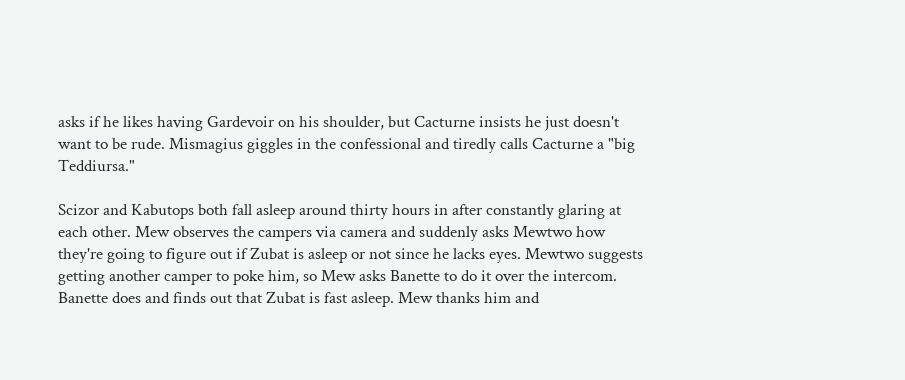asks if he likes having Gardevoir on his shoulder, but Cacturne insists he just doesn't want to be rude. Mismagius giggles in the confessional and tiredly calls Cacturne a "big Teddiursa."

Scizor and Kabutops both fall asleep around thirty hours in after constantly glaring at each other. Mew observes the campers via camera and suddenly asks Mewtwo how they're going to figure out if Zubat is asleep or not since he lacks eyes. Mewtwo suggests getting another camper to poke him, so Mew asks Banette to do it over the intercom. Banette does and finds out that Zubat is fast asleep. Mew thanks him and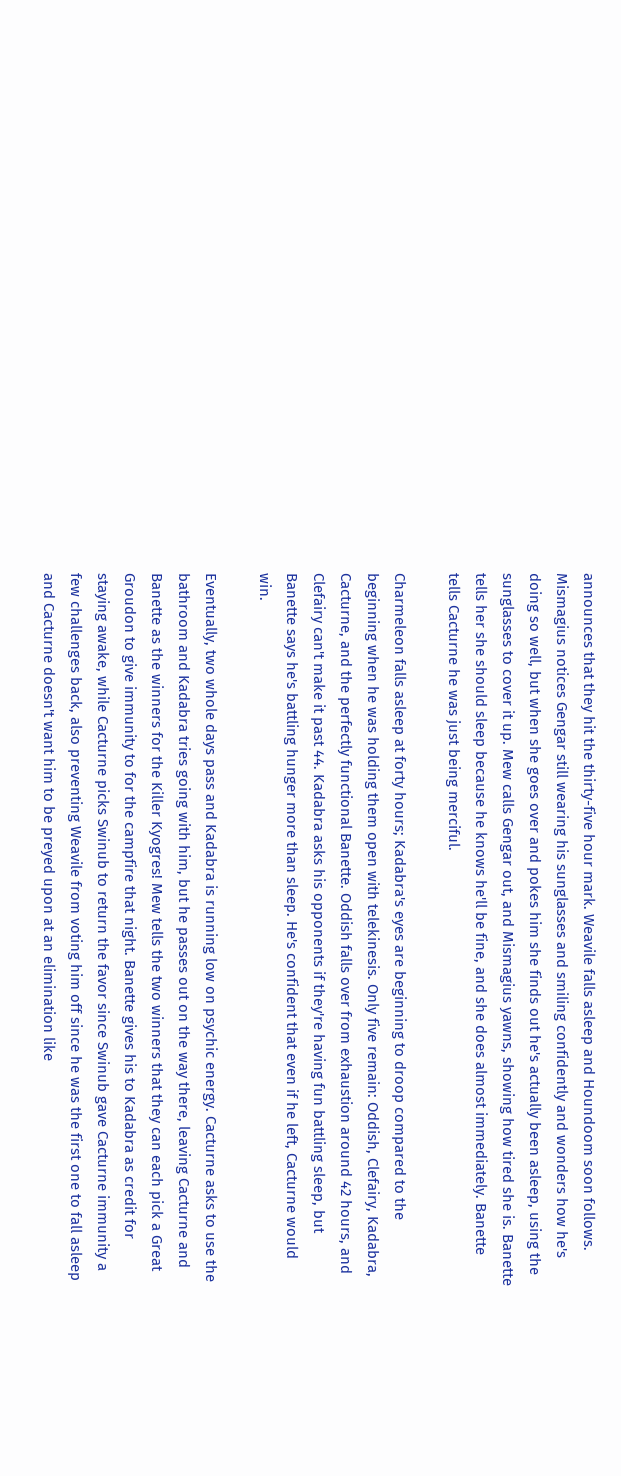announces that they hit the thirty-five hour mark. Weavile falls asleep and Houndoom soon follows. Mismagius notices Gengar still wearing his sunglasses and smiling confidently and wonders how he's doing so well, but when she goes over and pokes him she finds out he's actually been asleep, using the sunglasses to cover it up. Mew calls Gengar out, and Mismagius yawns, showing how tired she is. Banette tells her she should sleep because he knows he'll be fine, and she does almost immediately. Banette tells Cacturne he was just being merciful.

Charmeleon falls asleep at forty hours; Kadabra's eyes are beginning to droop compared to the beginning when he was holding them open with telekinesis. Only five remain: Oddish, Clefairy, Kadabra, Cacturne, and the perfectly functional Banette. Oddish falls over from exhaustion around 42 hours, and Clefairy can't make it past 44. Kadabra asks his opponents if they're having fun battling sleep, but Banette says he's battling hunger more than sleep. He's confident that even if he left, Cacturne would win.

Eventually, two whole days pass and Kadabra is running low on psychic energy. Cacturne asks to use the bathroom and Kadabra tries going with him, but he passes out on the way there, leaving Cacturne and Banette as the winners for the Killer Kyogres! Mew tells the two winners that they can each pick a Great Groudon to give immunity to for the campfire that night. Banette gives his to Kadabra as credit for staying awake, while Cacturne picks Swinub to return the favor since Swinub gave Cacturne immunity a few challenges back, also preventing Weavile from voting him off since he was the first one to fall asleep and Cacturne doesn't want him to be preyed upon at an elimination like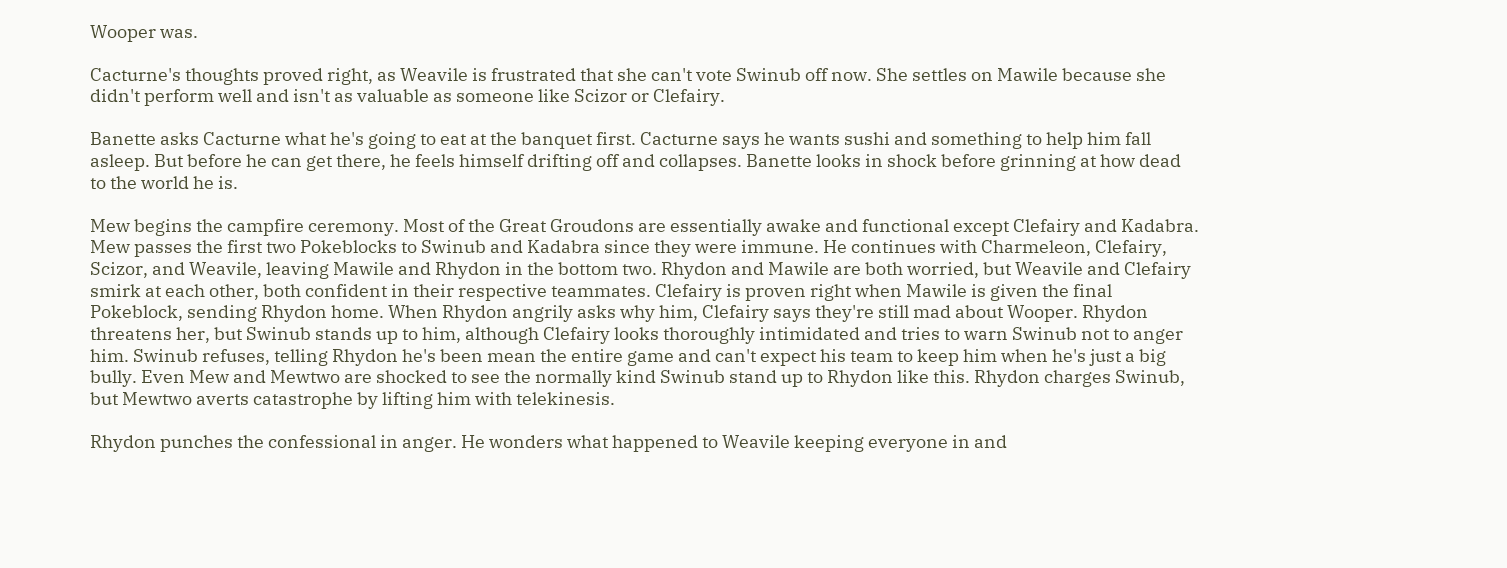Wooper was.

Cacturne's thoughts proved right, as Weavile is frustrated that she can't vote Swinub off now. She settles on Mawile because she didn't perform well and isn't as valuable as someone like Scizor or Clefairy.

Banette asks Cacturne what he's going to eat at the banquet first. Cacturne says he wants sushi and something to help him fall asleep. But before he can get there, he feels himself drifting off and collapses. Banette looks in shock before grinning at how dead to the world he is.

Mew begins the campfire ceremony. Most of the Great Groudons are essentially awake and functional except Clefairy and Kadabra. Mew passes the first two Pokeblocks to Swinub and Kadabra since they were immune. He continues with Charmeleon, Clefairy, Scizor, and Weavile, leaving Mawile and Rhydon in the bottom two. Rhydon and Mawile are both worried, but Weavile and Clefairy smirk at each other, both confident in their respective teammates. Clefairy is proven right when Mawile is given the final Pokeblock, sending Rhydon home. When Rhydon angrily asks why him, Clefairy says they're still mad about Wooper. Rhydon threatens her, but Swinub stands up to him, although Clefairy looks thoroughly intimidated and tries to warn Swinub not to anger him. Swinub refuses, telling Rhydon he's been mean the entire game and can't expect his team to keep him when he's just a big bully. Even Mew and Mewtwo are shocked to see the normally kind Swinub stand up to Rhydon like this. Rhydon charges Swinub, but Mewtwo averts catastrophe by lifting him with telekinesis.

Rhydon punches the confessional in anger. He wonders what happened to Weavile keeping everyone in and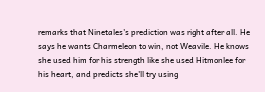remarks that Ninetales's prediction was right after all. He says he wants Charmeleon to win, not Weavile. He knows she used him for his strength like she used Hitmonlee for his heart, and predicts she'll try using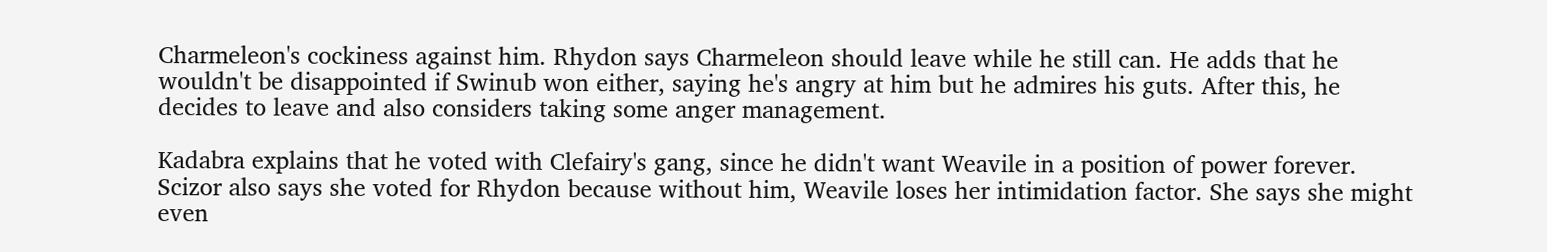Charmeleon's cockiness against him. Rhydon says Charmeleon should leave while he still can. He adds that he wouldn't be disappointed if Swinub won either, saying he's angry at him but he admires his guts. After this, he decides to leave and also considers taking some anger management.

Kadabra explains that he voted with Clefairy's gang, since he didn't want Weavile in a position of power forever. Scizor also says she voted for Rhydon because without him, Weavile loses her intimidation factor. She says she might even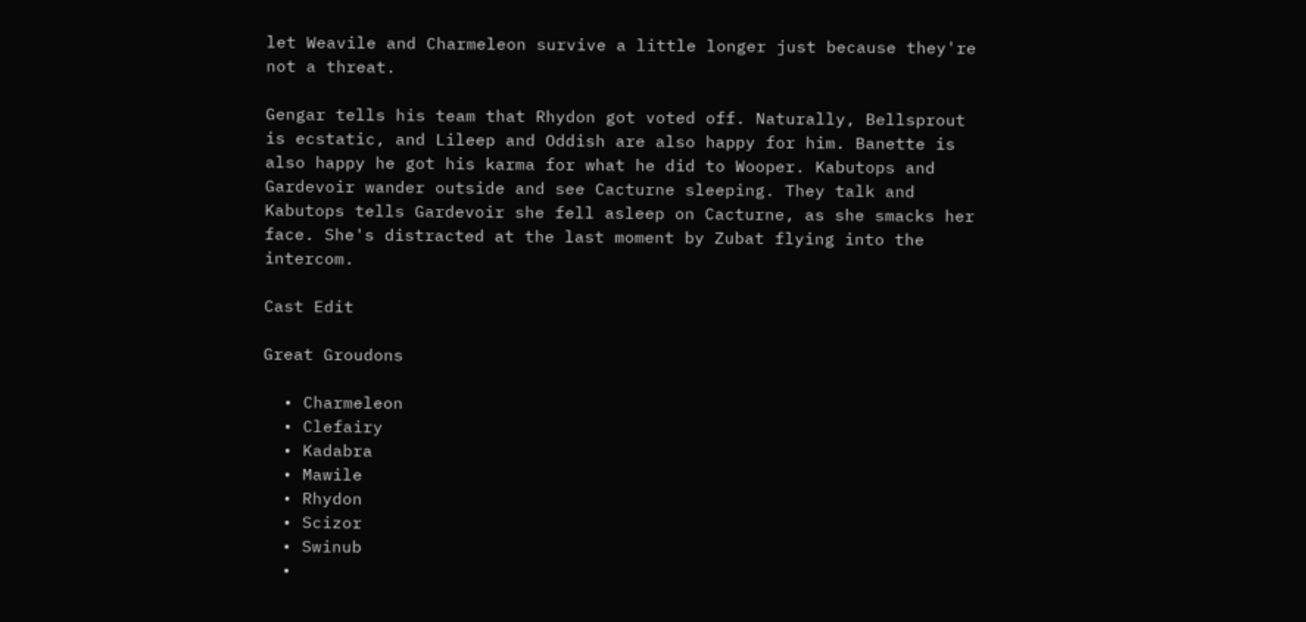let Weavile and Charmeleon survive a little longer just because they're not a threat.

Gengar tells his team that Rhydon got voted off. Naturally, Bellsprout is ecstatic, and Lileep and Oddish are also happy for him. Banette is also happy he got his karma for what he did to Wooper. Kabutops and Gardevoir wander outside and see Cacturne sleeping. They talk and Kabutops tells Gardevoir she fell asleep on Cacturne, as she smacks her face. She's distracted at the last moment by Zubat flying into the intercom.

Cast Edit

Great Groudons

  • Charmeleon
  • Clefairy
  • Kadabra
  • Mawile
  • Rhydon
  • Scizor
  • Swinub
  •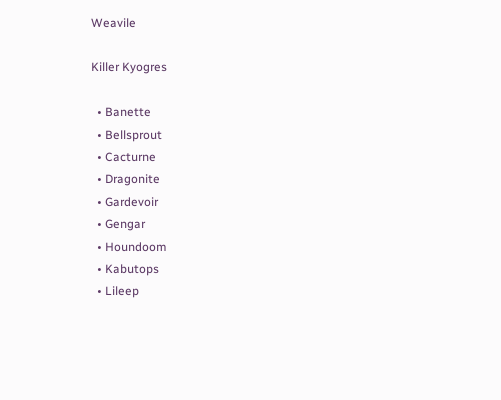Weavile

Killer Kyogres

  • Banette
  • Bellsprout
  • Cacturne
  • Dragonite
  • Gardevoir
  • Gengar
  • Houndoom
  • Kabutops
  • Lileep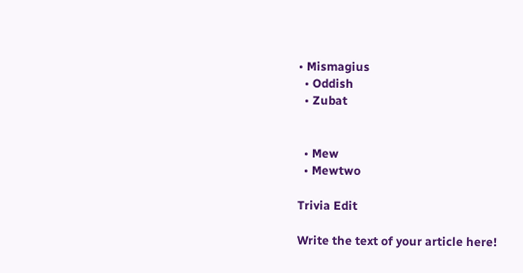• Mismagius
  • Oddish
  • Zubat


  • Mew
  • Mewtwo

Trivia Edit

Write the text of your article here!